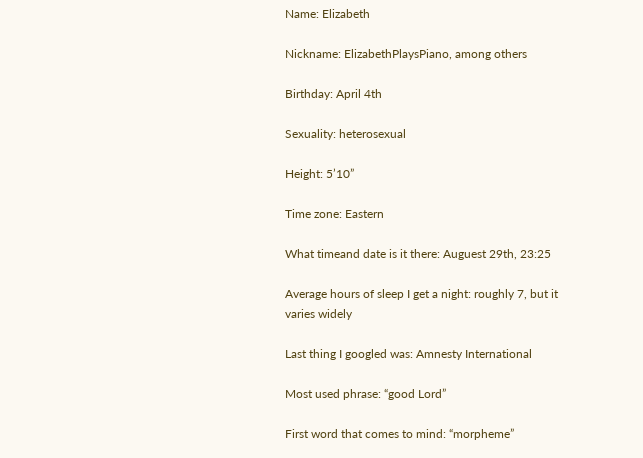Name: Elizabeth

Nickname: ElizabethPlaysPiano, among others

Birthday: April 4th

Sexuality: heterosexual

Height: 5’10”

Time zone: Eastern

What timeand date is it there: Auguest 29th, 23:25

Average hours of sleep I get a night: roughly 7, but it varies widely

Last thing I googled was: Amnesty International

Most used phrase: “good Lord”

First word that comes to mind: “morpheme”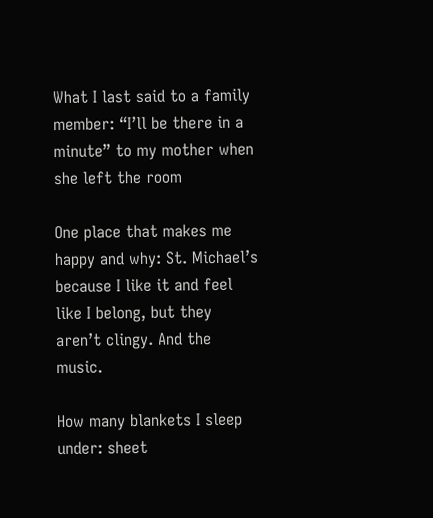What I last said to a family member: “I’ll be there in a minute” to my mother when she left the room

One place that makes me happy and why: St. Michael’s because I like it and feel like I belong, but they aren’t clingy. And the music.

How many blankets I sleep under: sheet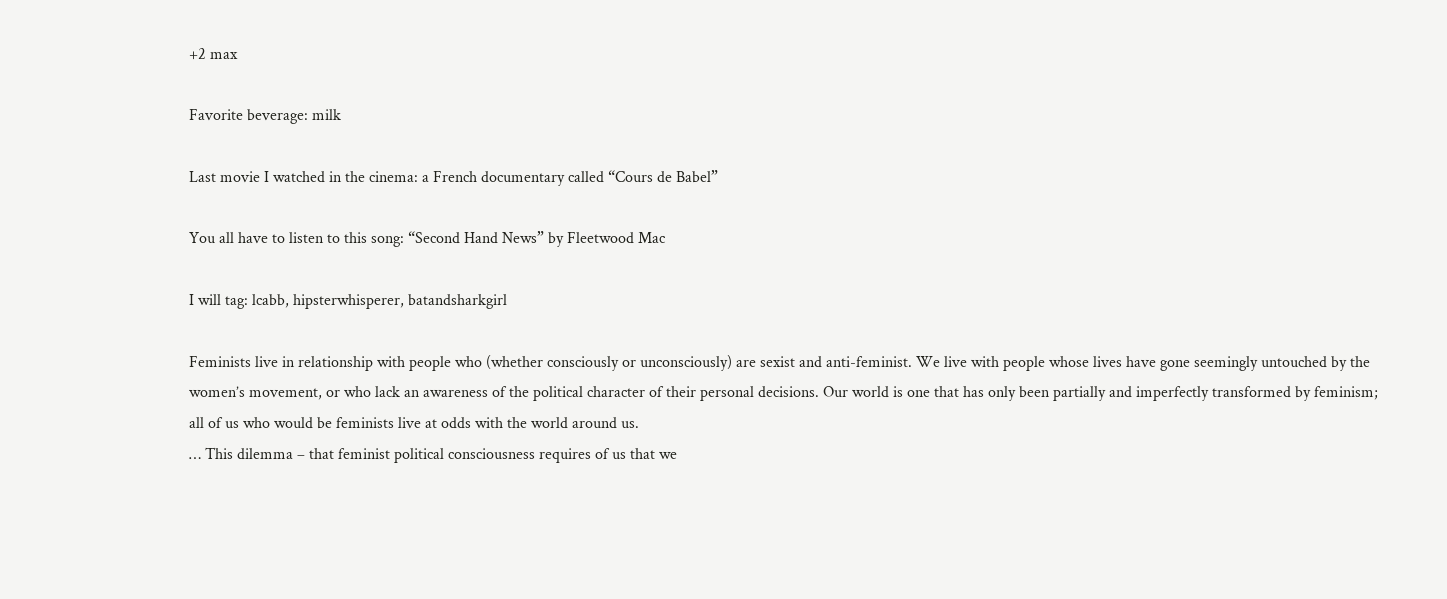+2 max

Favorite beverage: milk

Last movie I watched in the cinema: a French documentary called “Cours de Babel”

You all have to listen to this song: “Second Hand News” by Fleetwood Mac

I will tag: lcabb, hipsterwhisperer, batandsharkgirl

Feminists live in relationship with people who (whether consciously or unconsciously) are sexist and anti-feminist. We live with people whose lives have gone seemingly untouched by the women’s movement, or who lack an awareness of the political character of their personal decisions. Our world is one that has only been partially and imperfectly transformed by feminism; all of us who would be feminists live at odds with the world around us.
… This dilemma – that feminist political consciousness requires of us that we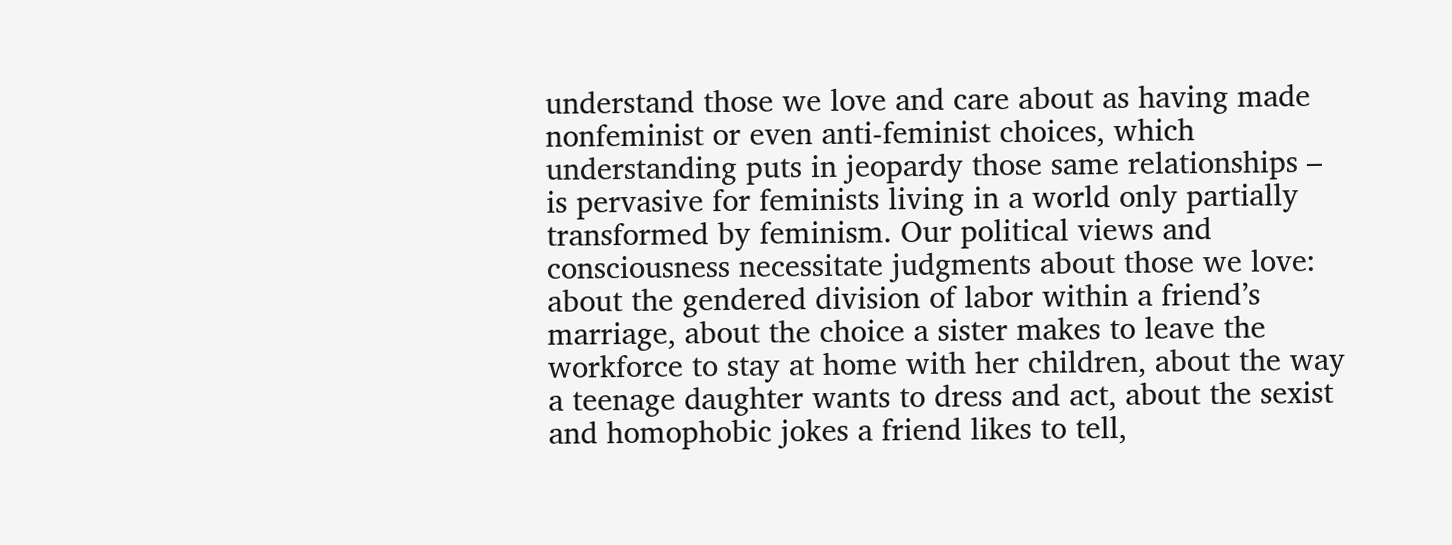understand those we love and care about as having made nonfeminist or even anti-feminist choices, which understanding puts in jeopardy those same relationships – is pervasive for feminists living in a world only partially transformed by feminism. Our political views and consciousness necessitate judgments about those we love: about the gendered division of labor within a friend’s marriage, about the choice a sister makes to leave the workforce to stay at home with her children, about the way a teenage daughter wants to dress and act, about the sexist and homophobic jokes a friend likes to tell,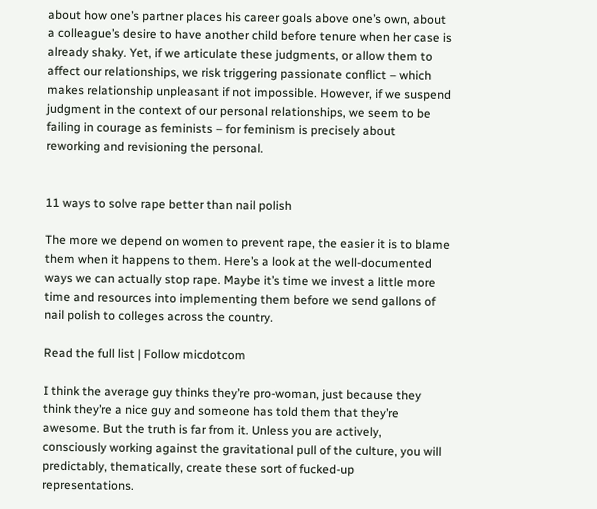about how one’s partner places his career goals above one’s own, about a colleague’s desire to have another child before tenure when her case is already shaky. Yet, if we articulate these judgments, or allow them to affect our relationships, we risk triggering passionate conflict – which makes relationship unpleasant if not impossible. However, if we suspend judgment in the context of our personal relationships, we seem to be failing in courage as feminists – for feminism is precisely about reworking and revisioning the personal.


11 ways to solve rape better than nail polish

The more we depend on women to prevent rape, the easier it is to blame them when it happens to them. Here’s a look at the well-documented ways we can actually stop rape. Maybe it’s time we invest a little more time and resources into implementing them before we send gallons of nail polish to colleges across the country.

Read the full list | Follow micdotcom

I think the average guy thinks they’re pro-woman, just because they think they’re a nice guy and someone has told them that they’re awesome. But the truth is far from it. Unless you are actively, consciously working against the gravitational pull of the culture, you will predictably, thematically, create these sort of fucked-up representations.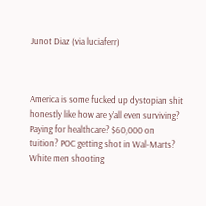Junot Diaz (via luciaferr)



America is some fucked up dystopian shit honestly like how are y’all even surviving? Paying for healthcare? $60,000 on tuition? POC getting shot in Wal-Marts? White men shooting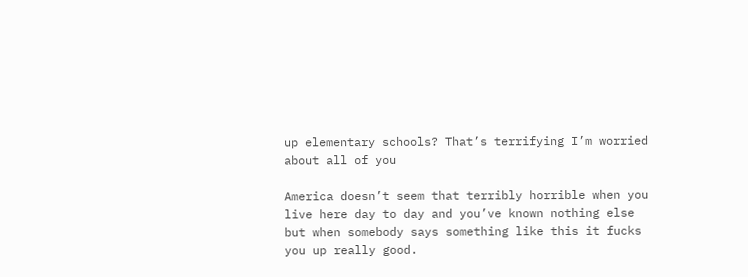up elementary schools? That’s terrifying I’m worried about all of you

America doesn’t seem that terribly horrible when you live here day to day and you’ve known nothing else but when somebody says something like this it fucks you up really good.